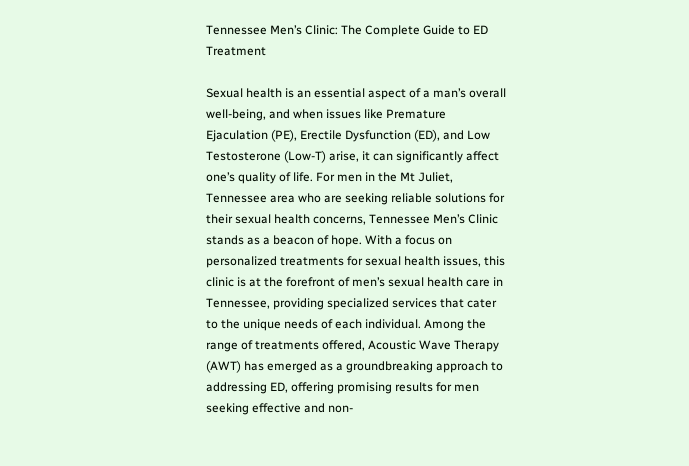Tennessee Men’s Clinic: The Complete Guide to ED Treatment

Sexual health is an essential aspect of a man’s overall well-being, and when issues like Premature Ejaculation (PE), Erectile Dysfunction (ED), and Low Testosterone (Low-T) arise, it can significantly affect one’s quality of life. For men in the Mt Juliet, Tennessee area who are seeking reliable solutions for their sexual health concerns, Tennessee Men’s Clinic stands as a beacon of hope. With a focus on personalized treatments for sexual health issues, this clinic is at the forefront of men’s sexual health care in Tennessee, providing specialized services that cater to the unique needs of each individual. Among the range of treatments offered, Acoustic Wave Therapy (AWT) has emerged as a groundbreaking approach to addressing ED, offering promising results for men seeking effective and non-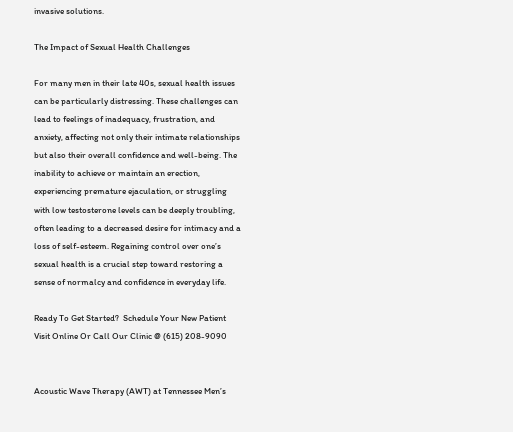invasive solutions.

The Impact of Sexual Health Challenges

For many men in their late 40s, sexual health issues can be particularly distressing. These challenges can lead to feelings of inadequacy, frustration, and anxiety, affecting not only their intimate relationships but also their overall confidence and well-being. The inability to achieve or maintain an erection, experiencing premature ejaculation, or struggling with low testosterone levels can be deeply troubling, often leading to a decreased desire for intimacy and a loss of self-esteem. Regaining control over one’s sexual health is a crucial step toward restoring a sense of normalcy and confidence in everyday life.

Ready To Get Started?  Schedule Your New Patient Visit Online Or Call Our Clinic @ (615) 208-9090


Acoustic Wave Therapy (AWT) at Tennessee Men’s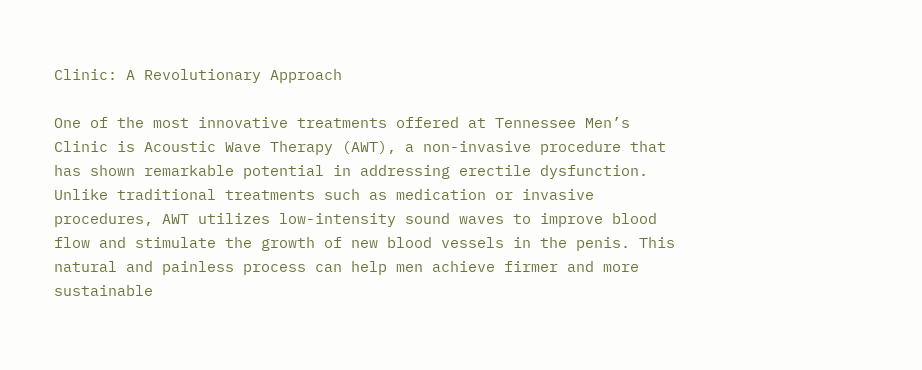Clinic: A Revolutionary Approach

One of the most innovative treatments offered at Tennessee Men’s Clinic is Acoustic Wave Therapy (AWT), a non-invasive procedure that has shown remarkable potential in addressing erectile dysfunction. Unlike traditional treatments such as medication or invasive procedures, AWT utilizes low-intensity sound waves to improve blood flow and stimulate the growth of new blood vessels in the penis. This natural and painless process can help men achieve firmer and more sustainable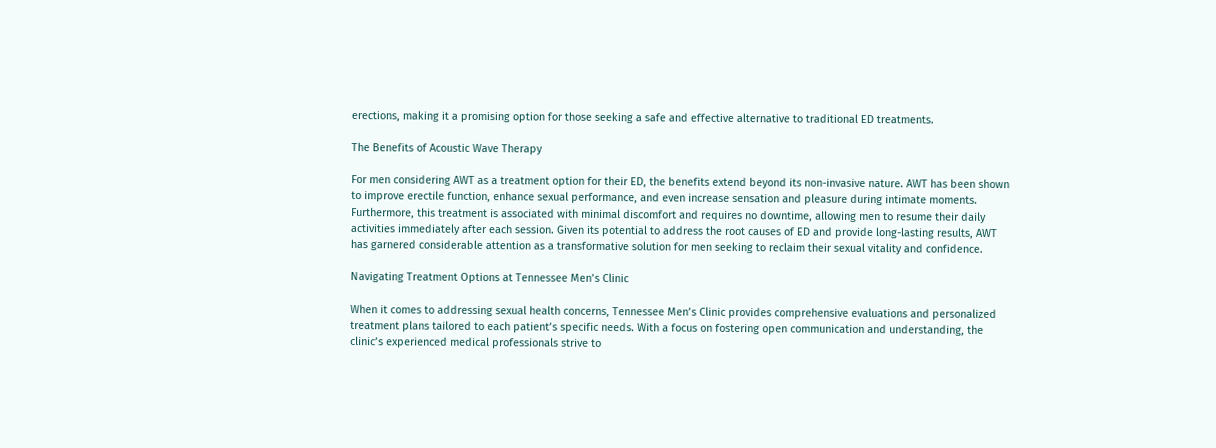erections, making it a promising option for those seeking a safe and effective alternative to traditional ED treatments.

The Benefits of Acoustic Wave Therapy

For men considering AWT as a treatment option for their ED, the benefits extend beyond its non-invasive nature. AWT has been shown to improve erectile function, enhance sexual performance, and even increase sensation and pleasure during intimate moments. Furthermore, this treatment is associated with minimal discomfort and requires no downtime, allowing men to resume their daily activities immediately after each session. Given its potential to address the root causes of ED and provide long-lasting results, AWT has garnered considerable attention as a transformative solution for men seeking to reclaim their sexual vitality and confidence.

Navigating Treatment Options at Tennessee Men’s Clinic

When it comes to addressing sexual health concerns, Tennessee Men’s Clinic provides comprehensive evaluations and personalized treatment plans tailored to each patient’s specific needs. With a focus on fostering open communication and understanding, the clinic’s experienced medical professionals strive to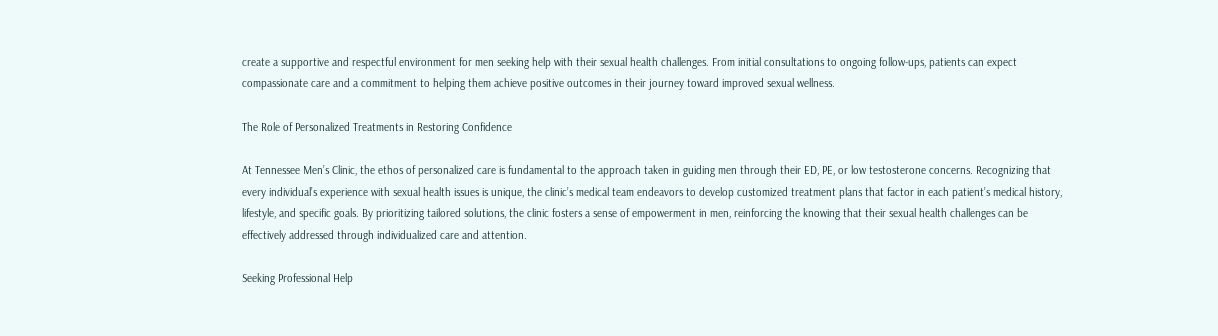create a supportive and respectful environment for men seeking help with their sexual health challenges. From initial consultations to ongoing follow-ups, patients can expect compassionate care and a commitment to helping them achieve positive outcomes in their journey toward improved sexual wellness.

The Role of Personalized Treatments in Restoring Confidence

At Tennessee Men’s Clinic, the ethos of personalized care is fundamental to the approach taken in guiding men through their ED, PE, or low testosterone concerns. Recognizing that every individual’s experience with sexual health issues is unique, the clinic’s medical team endeavors to develop customized treatment plans that factor in each patient’s medical history, lifestyle, and specific goals. By prioritizing tailored solutions, the clinic fosters a sense of empowerment in men, reinforcing the knowing that their sexual health challenges can be effectively addressed through individualized care and attention.

Seeking Professional Help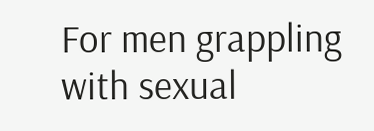For men grappling with sexual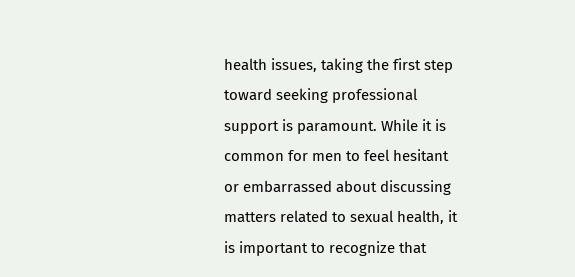health issues, taking the first step toward seeking professional support is paramount. While it is common for men to feel hesitant or embarrassed about discussing matters related to sexual health, it is important to recognize that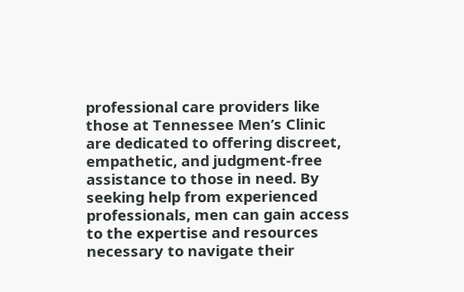professional care providers like those at Tennessee Men’s Clinic are dedicated to offering discreet, empathetic, and judgment-free assistance to those in need. By seeking help from experienced professionals, men can gain access to the expertise and resources necessary to navigate their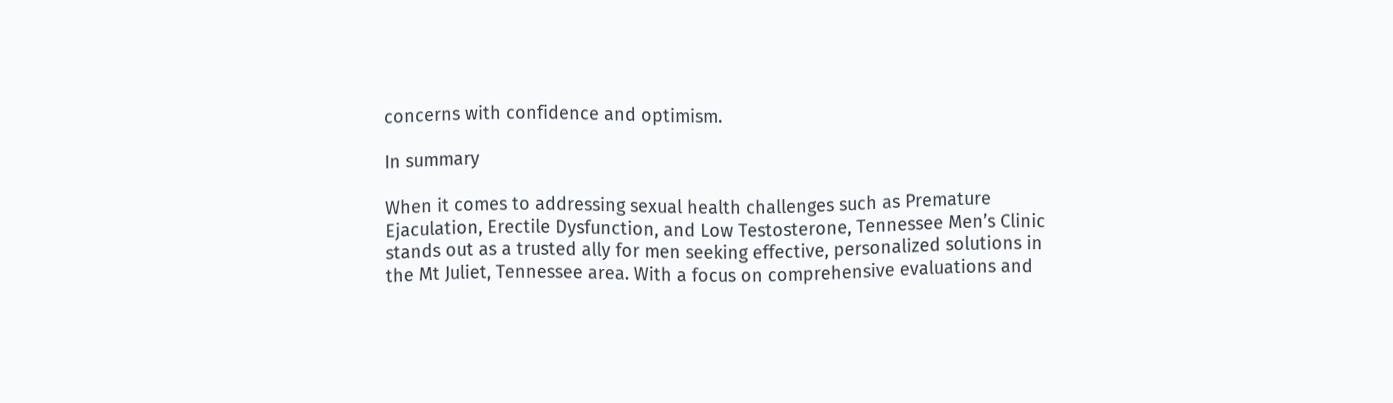concerns with confidence and optimism.

In summary

When it comes to addressing sexual health challenges such as Premature Ejaculation, Erectile Dysfunction, and Low Testosterone, Tennessee Men’s Clinic stands out as a trusted ally for men seeking effective, personalized solutions in the Mt Juliet, Tennessee area. With a focus on comprehensive evaluations and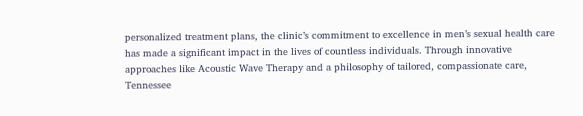personalized treatment plans, the clinic’s commitment to excellence in men’s sexual health care has made a significant impact in the lives of countless individuals. Through innovative approaches like Acoustic Wave Therapy and a philosophy of tailored, compassionate care, Tennessee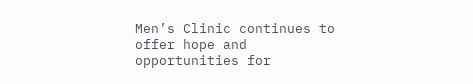Men’s Clinic continues to offer hope and opportunities for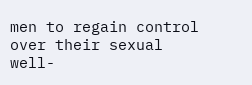men to regain control over their sexual well-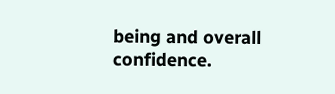being and overall confidence.